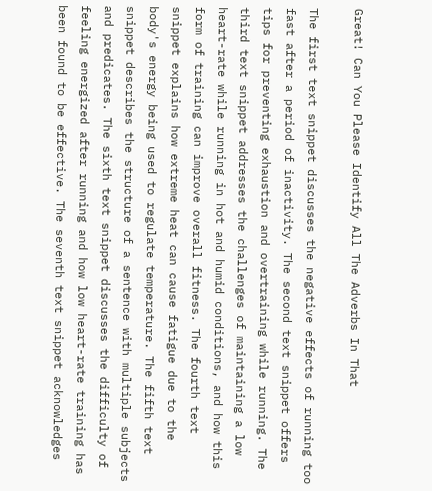Great! Can You Please Identify All The Adverbs In That

The first text snippet discusses the negative effects of running too fast after a period of inactivity. The second text snippet offers tips for preventing exhaustion and overtraining while running. The third text snippet addresses the challenges of maintaining a low heart-rate while running in hot and humid conditions, and how this form of training can improve overall fitness. The fourth text snippet explains how extreme heat can cause fatigue due to the body's energy being used to regulate temperature. The fifth text snippet describes the structure of a sentence with multiple subjects and predicates. The sixth text snippet discusses the difficulty of feeling energized after running and how low heart-rate training has been found to be effective. The seventh text snippet acknowledges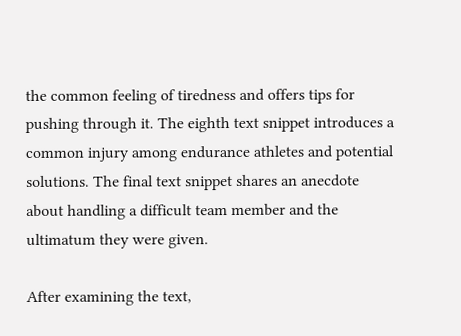the common feeling of tiredness and offers tips for pushing through it. The eighth text snippet introduces a common injury among endurance athletes and potential solutions. The final text snippet shares an anecdote about handling a difficult team member and the ultimatum they were given.

After examining the text,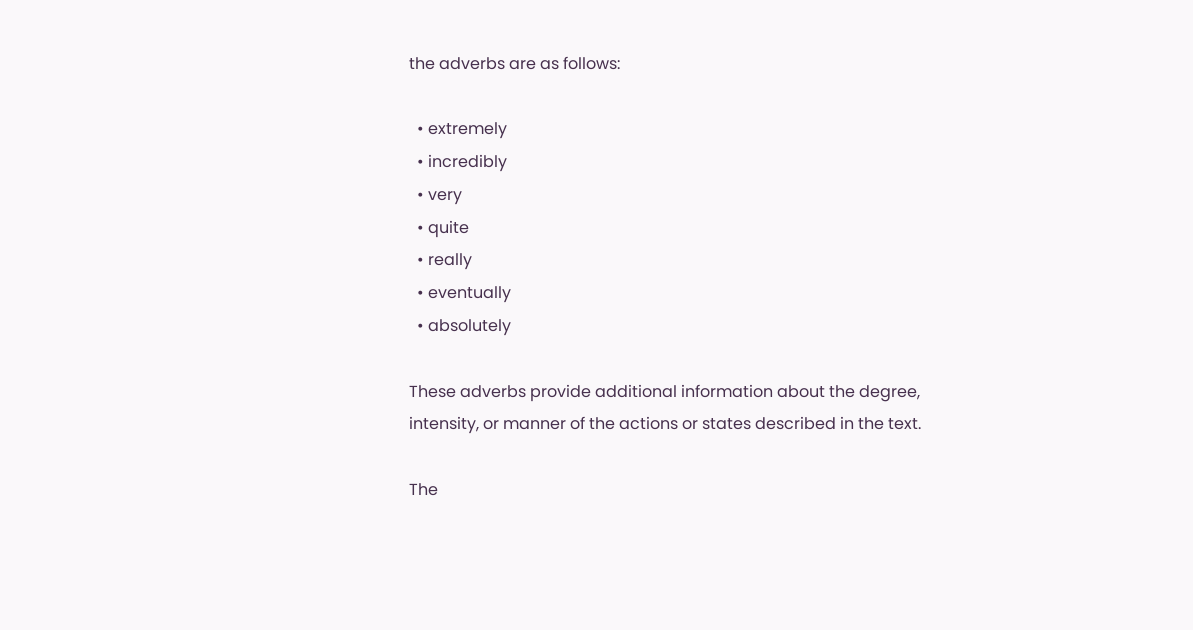the adverbs are as follows:

  • extremely
  • incredibly
  • very
  • quite
  • really
  • eventually
  • absolutely

These adverbs provide additional information about the degree, intensity, or manner of the actions or states described in the text.

The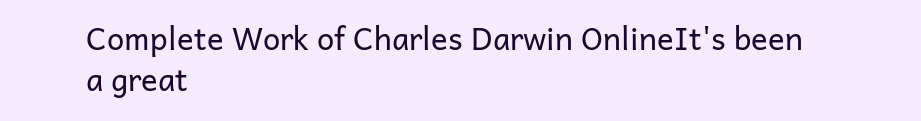Complete Work of Charles Darwin OnlineIt's been a great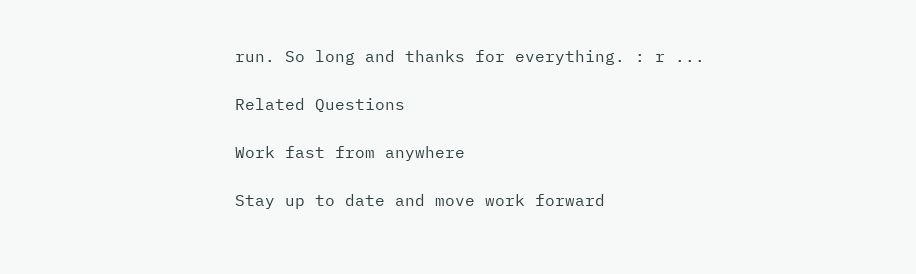run. So long and thanks for everything. : r ...

Related Questions

Work fast from anywhere

Stay up to date and move work forward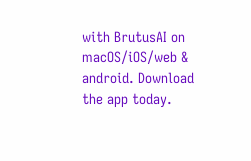with BrutusAI on macOS/iOS/web & android. Download the app today.